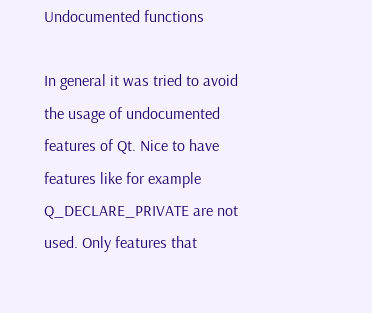Undocumented functions

In general it was tried to avoid the usage of undocumented features of Qt. Nice to have features like for example Q_DECLARE_PRIVATE are not used. Only features that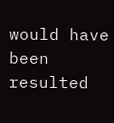would have been resulted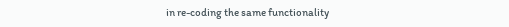in re-coding the same functionality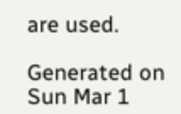are used.

Generated on Sun Mar 1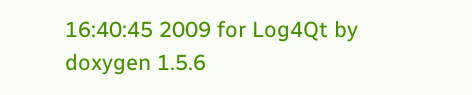16:40:45 2009 for Log4Qt by  doxygen 1.5.6